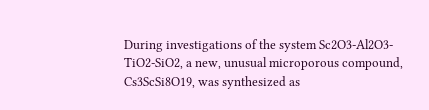During investigations of the system Sc2O3-Al2O3-TiO2-SiO2, a new, unusual microporous compound, Cs3ScSi8O19, was synthesized as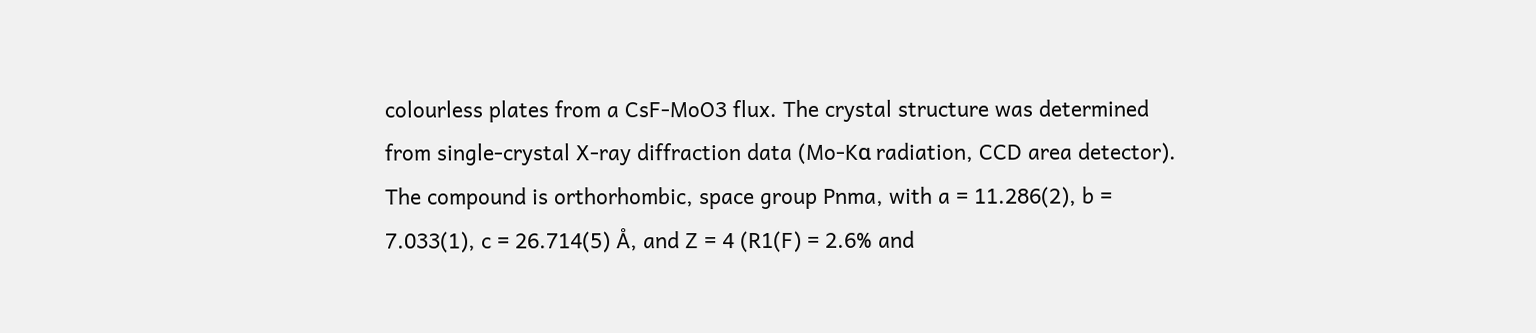colourless plates from a CsF-MoO3 flux. The crystal structure was determined from single-crystal X-ray diffraction data (Mo-Kα radiation, CCD area detector). The compound is orthorhombic, space group Pnma, with a = 11.286(2), b = 7.033(1), c = 26.714(5) Å, and Z = 4 (R1(F) = 2.6% and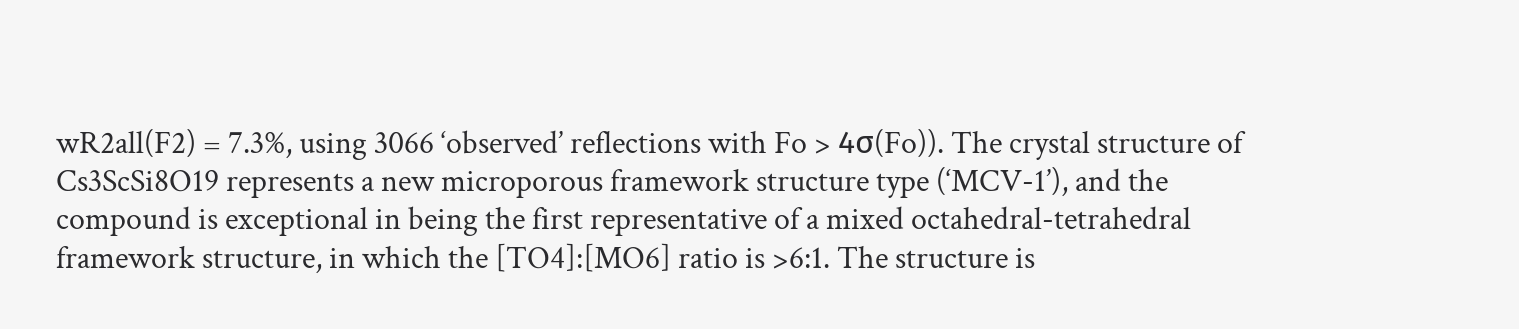wR2all(F2) = 7.3%, using 3066 ‘observed’ reflections with Fo > 4σ(Fo)). The crystal structure of Cs3ScSi8O19 represents a new microporous framework structure type (‘MCV-1’), and the compound is exceptional in being the first representative of a mixed octahedral-tetrahedral framework structure, in which the [TO4]:[MO6] ratio is >6:1. The structure is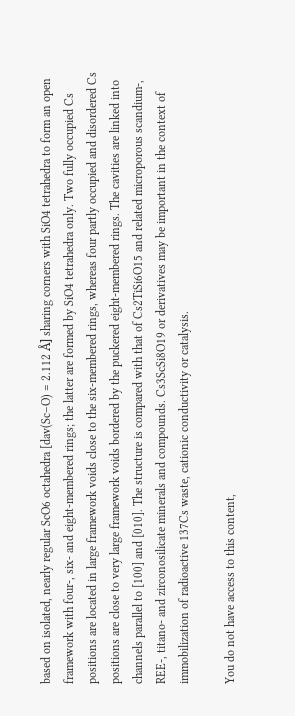based on isolated, nearly regular ScO6 octahedra [dav(Sc–O) = 2.112 Å] sharing corners with SiO4 tetrahedra to form an open framework with four-, six- and eight-membered rings; the latter are formed by SiO4 tetrahedra only. Two fully occupied Cs positions are located in large framework voids close to the six-membered rings, whereas four partly occupied and disordered Cs positions are close to very large framework voids bordered by the puckered eight-membered rings. The cavities are linked into channels parallel to [100] and [010]. The structure is compared with that of Cs2TiSi6O15 and related microporous scandium-, REE-, titano- and zirconosilicate minerals and compounds. Cs3ScSi8O19 or derivatives may be important in the context of immobilization of radioactive 137Cs waste, cationic conductivity or catalysis.

You do not have access to this content,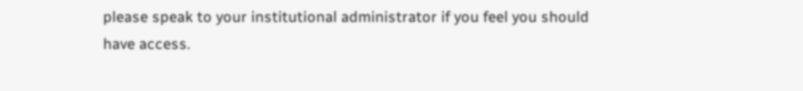please speak to your institutional administrator if you feel you should have access.